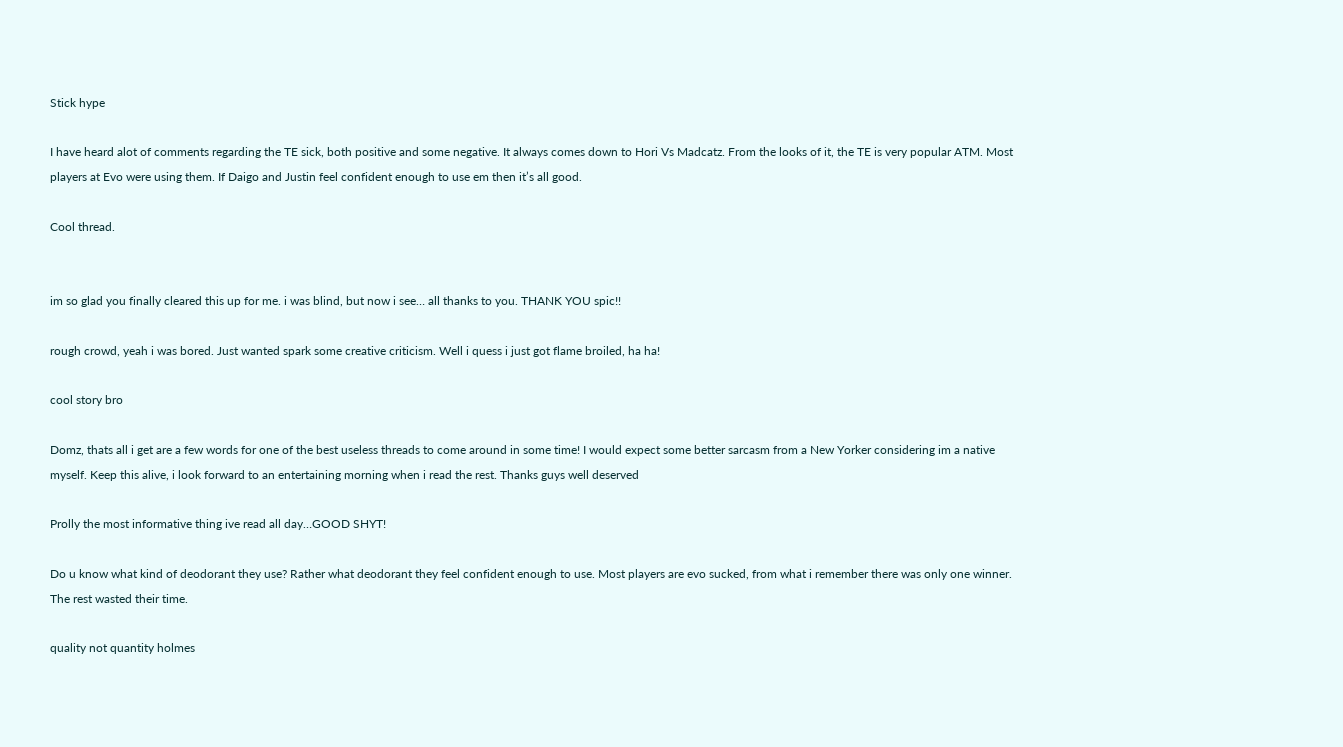Stick hype

I have heard alot of comments regarding the TE sick, both positive and some negative. It always comes down to Hori Vs Madcatz. From the looks of it, the TE is very popular ATM. Most players at Evo were using them. If Daigo and Justin feel confident enough to use em then it’s all good.

Cool thread.


im so glad you finally cleared this up for me. i was blind, but now i see… all thanks to you. THANK YOU spic!!

rough crowd, yeah i was bored. Just wanted spark some creative criticism. Well i quess i just got flame broiled, ha ha!

cool story bro

Domz, thats all i get are a few words for one of the best useless threads to come around in some time! I would expect some better sarcasm from a New Yorker considering im a native myself. Keep this alive, i look forward to an entertaining morning when i read the rest. Thanks guys well deserved

Prolly the most informative thing ive read all day…GOOD SHYT!

Do u know what kind of deodorant they use? Rather what deodorant they feel confident enough to use. Most players are evo sucked, from what i remember there was only one winner. The rest wasted their time.

quality not quantity holmes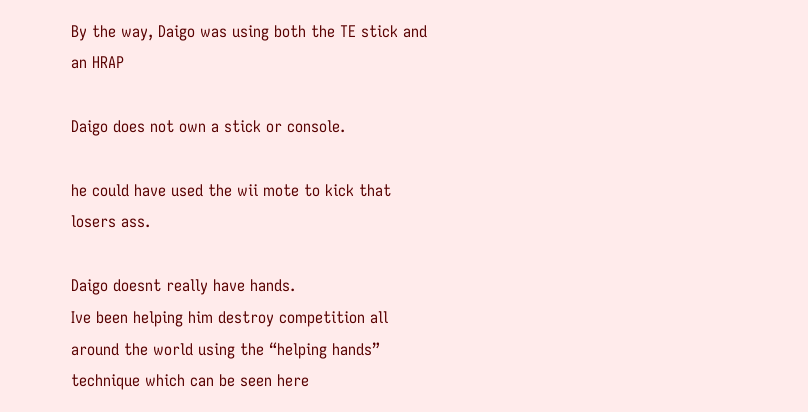By the way, Daigo was using both the TE stick and an HRAP

Daigo does not own a stick or console.

he could have used the wii mote to kick that losers ass.

Daigo doesnt really have hands.
Ive been helping him destroy competition all around the world using the “helping hands” technique which can be seen here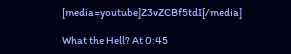[media=youtube]Z3vZCBf5tdI[/media]

What the Hell? At 0:45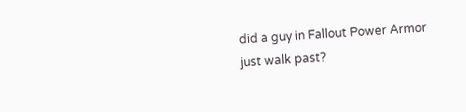did a guy in Fallout Power Armor just walk past?